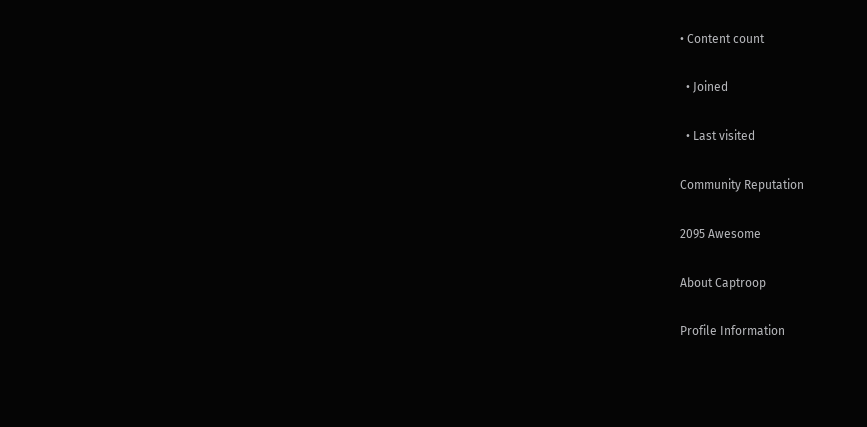• Content count

  • Joined

  • Last visited

Community Reputation

2095 Awesome

About Captroop

Profile Information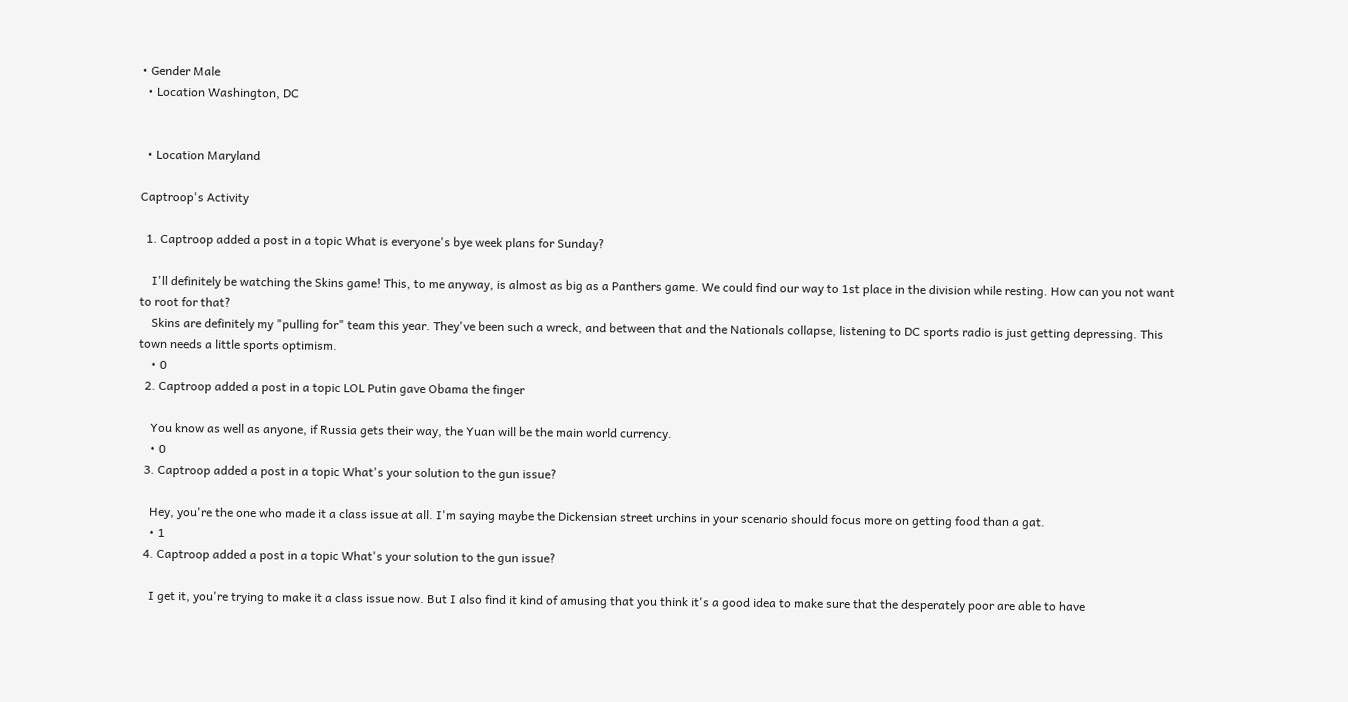• Gender Male
  • Location Washington, DC


  • Location Maryland

Captroop's Activity

  1. Captroop added a post in a topic What is everyone's bye week plans for Sunday?

    I'll definitely be watching the Skins game! This, to me anyway, is almost as big as a Panthers game. We could find our way to 1st place in the division while resting. How can you not want to root for that?
    Skins are definitely my "pulling for" team this year. They've been such a wreck, and between that and the Nationals collapse, listening to DC sports radio is just getting depressing. This town needs a little sports optimism.
    • 0
  2. Captroop added a post in a topic LOL Putin gave Obama the finger

    You know as well as anyone, if Russia gets their way, the Yuan will be the main world currency.
    • 0
  3. Captroop added a post in a topic What's your solution to the gun issue?

    Hey, you're the one who made it a class issue at all. I'm saying maybe the Dickensian street urchins in your scenario should focus more on getting food than a gat.
    • 1
  4. Captroop added a post in a topic What's your solution to the gun issue?

    I get it, you're trying to make it a class issue now. But I also find it kind of amusing that you think it's a good idea to make sure that the desperately poor are able to have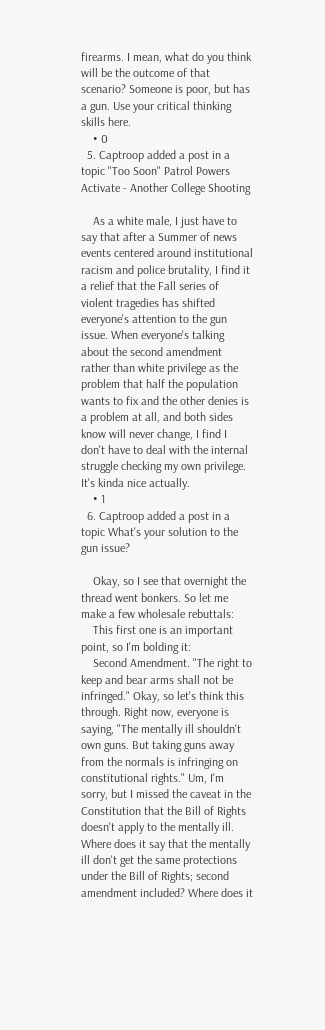firearms. I mean, what do you think will be the outcome of that scenario? Someone is poor, but has a gun. Use your critical thinking skills here.
    • 0
  5. Captroop added a post in a topic "Too Soon" Patrol Powers Activate - Another College Shooting

    As a white male, I just have to say that after a Summer of news events centered around institutional racism and police brutality, I find it a relief that the Fall series of violent tragedies has shifted everyone's attention to the gun issue. When everyone's talking about the second amendment rather than white privilege as the problem that half the population wants to fix and the other denies is a problem at all, and both sides know will never change, I find I don't have to deal with the internal struggle checking my own privilege. It's kinda nice actually.
    • 1
  6. Captroop added a post in a topic What's your solution to the gun issue?

    Okay, so I see that overnight the thread went bonkers. So let me make a few wholesale rebuttals:
    This first one is an important point, so I'm bolding it:
    Second Amendment. "The right to keep and bear arms shall not be infringed." Okay, so let's think this through. Right now, everyone is saying, "The mentally ill shouldn't own guns. But taking guns away from the normals is infringing on constitutional rights." Um, I'm sorry, but I missed the caveat in the Constitution that the Bill of Rights doesn't apply to the mentally ill. Where does it say that the mentally ill don't get the same protections under the Bill of Rights; second amendment included? Where does it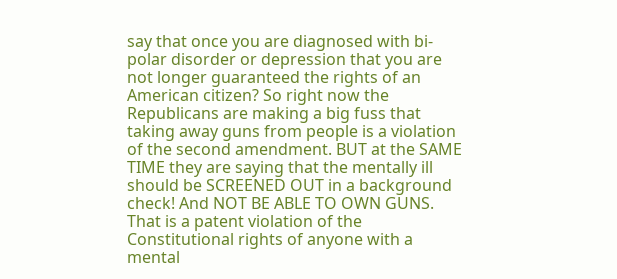say that once you are diagnosed with bi-polar disorder or depression that you are not longer guaranteed the rights of an American citizen? So right now the Republicans are making a big fuss that taking away guns from people is a violation of the second amendment. BUT at the SAME TIME they are saying that the mentally ill should be SCREENED OUT in a background check! And NOT BE ABLE TO OWN GUNS. That is a patent violation of the Constitutional rights of anyone with a mental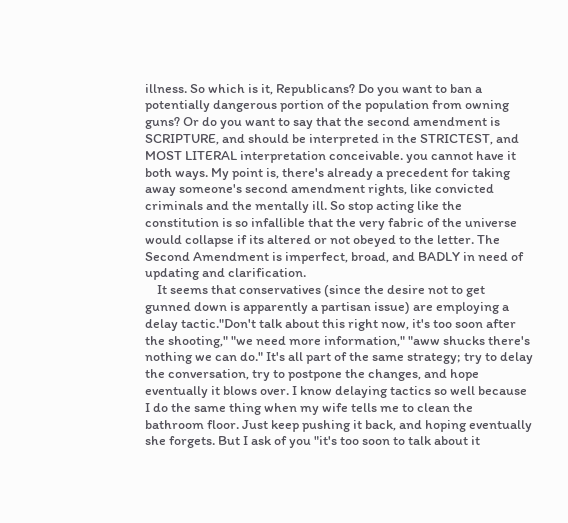illness. So which is it, Republicans? Do you want to ban a potentially dangerous portion of the population from owning guns? Or do you want to say that the second amendment is SCRIPTURE, and should be interpreted in the STRICTEST, and MOST LITERAL interpretation conceivable. you cannot have it both ways. My point is, there's already a precedent for taking away someone's second amendment rights, like convicted criminals and the mentally ill. So stop acting like the constitution is so infallible that the very fabric of the universe would collapse if its altered or not obeyed to the letter. The Second Amendment is imperfect, broad, and BADLY in need of updating and clarification.
    It seems that conservatives (since the desire not to get gunned down is apparently a partisan issue) are employing a delay tactic."Don't talk about this right now, it's too soon after the shooting," "we need more information," "aww shucks there's nothing we can do." It's all part of the same strategy; try to delay the conversation, try to postpone the changes, and hope eventually it blows over. I know delaying tactics so well because I do the same thing when my wife tells me to clean the bathroom floor. Just keep pushing it back, and hoping eventually she forgets. But I ask of you "it's too soon to talk about it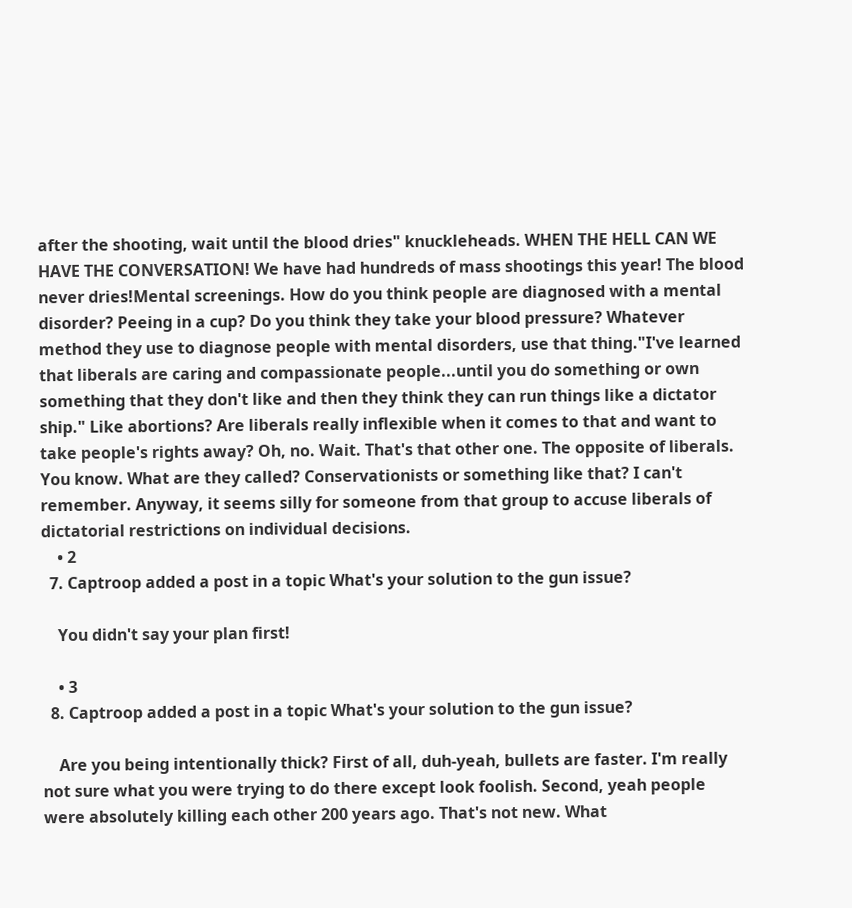after the shooting, wait until the blood dries" knuckleheads. WHEN THE HELL CAN WE HAVE THE CONVERSATION! We have had hundreds of mass shootings this year! The blood never dries!Mental screenings. How do you think people are diagnosed with a mental disorder? Peeing in a cup? Do you think they take your blood pressure? Whatever method they use to diagnose people with mental disorders, use that thing."I've learned that liberals are caring and compassionate people...until you do something or own something that they don't like and then they think they can run things like a dictator ship." Like abortions? Are liberals really inflexible when it comes to that and want to take people's rights away? Oh, no. Wait. That's that other one. The opposite of liberals. You know. What are they called? Conservationists or something like that? I can't remember. Anyway, it seems silly for someone from that group to accuse liberals of dictatorial restrictions on individual decisions.
    • 2
  7. Captroop added a post in a topic What's your solution to the gun issue?

    You didn't say your plan first!

    • 3
  8. Captroop added a post in a topic What's your solution to the gun issue?

    Are you being intentionally thick? First of all, duh-yeah, bullets are faster. I'm really not sure what you were trying to do there except look foolish. Second, yeah people were absolutely killing each other 200 years ago. That's not new. What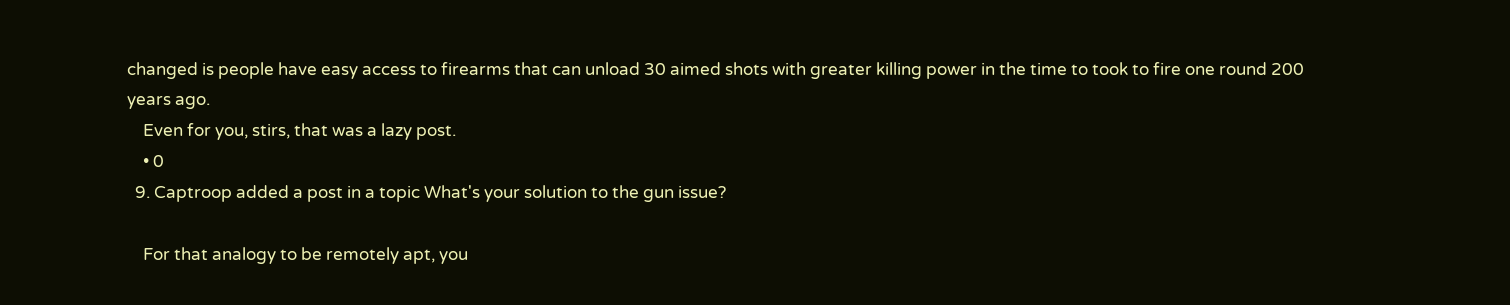changed is people have easy access to firearms that can unload 30 aimed shots with greater killing power in the time to took to fire one round 200 years ago.
    Even for you, stirs, that was a lazy post.
    • 0
  9. Captroop added a post in a topic What's your solution to the gun issue?

    For that analogy to be remotely apt, you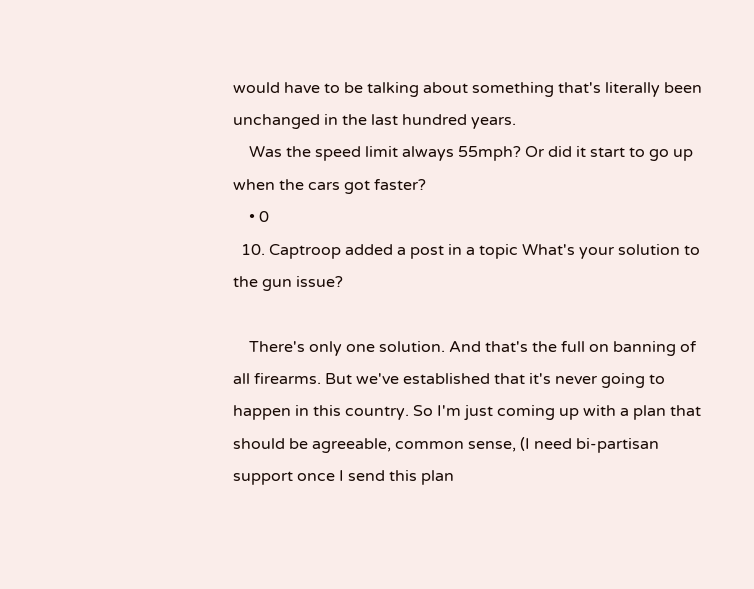would have to be talking about something that's literally been unchanged in the last hundred years.
    Was the speed limit always 55mph? Or did it start to go up when the cars got faster?
    • 0
  10. Captroop added a post in a topic What's your solution to the gun issue?

    There's only one solution. And that's the full on banning of all firearms. But we've established that it's never going to happen in this country. So I'm just coming up with a plan that should be agreeable, common sense, (I need bi-partisan support once I send this plan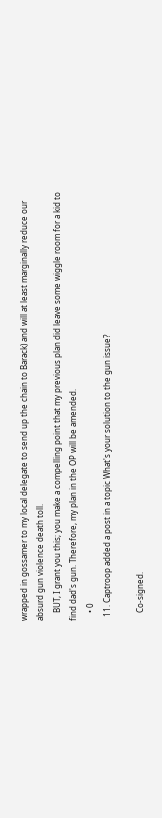wrapped in gossamer to my local delegate to send up the chain to Barack) and will at least marginally reduce our absurd gun violence death toll.
    BUT, I grant you this; you make a compelling point that my previous plan did leave some wiggle room for a kid to find dad's gun. Therefore, my plan in the OP will be amended.
    • 0
  11. Captroop added a post in a topic What's your solution to the gun issue?

    Co-signed.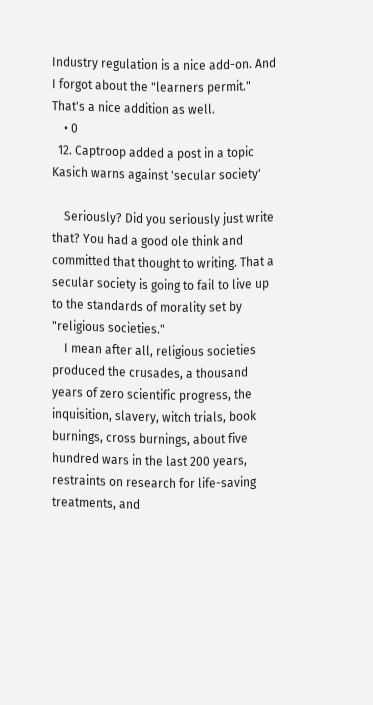Industry regulation is a nice add-on. And I forgot about the "learners permit." That's a nice addition as well.
    • 0
  12. Captroop added a post in a topic Kasich warns against 'secular society'

    Seriously? Did you seriously just write that? You had a good ole think and committed that thought to writing. That a secular society is going to fail to live up to the standards of morality set by "religious societies."
    I mean after all, religious societies produced the crusades, a thousand years of zero scientific progress, the inquisition, slavery, witch trials, book burnings, cross burnings, about five hundred wars in the last 200 years, restraints on research for life-saving treatments, and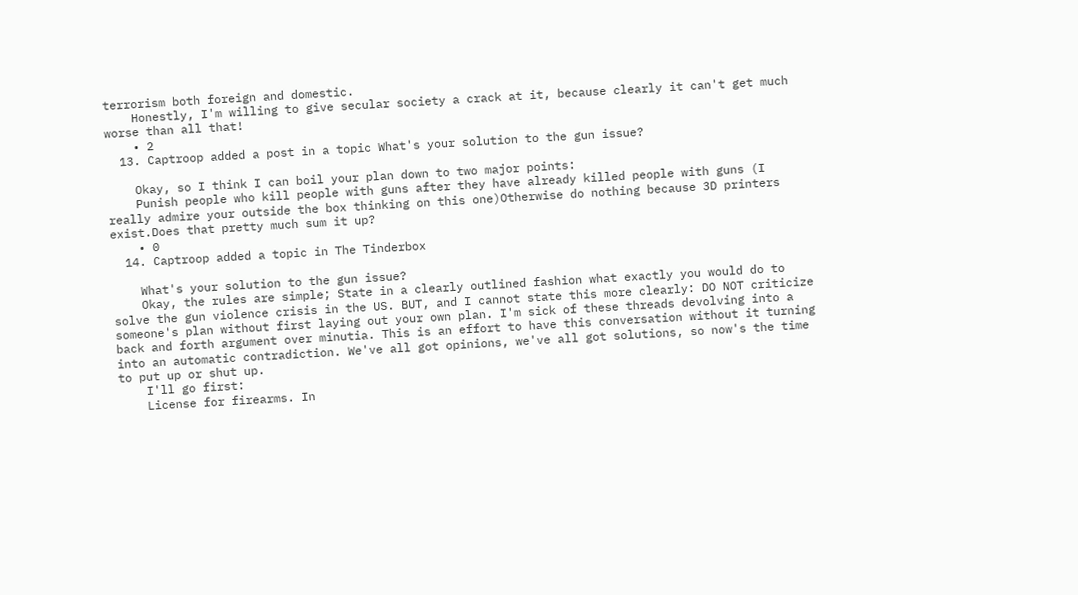terrorism both foreign and domestic.
    Honestly, I'm willing to give secular society a crack at it, because clearly it can't get much worse than all that!
    • 2
  13. Captroop added a post in a topic What's your solution to the gun issue?

    Okay, so I think I can boil your plan down to two major points:
    Punish people who kill people with guns after they have already killed people with guns (I really admire your outside the box thinking on this one)Otherwise do nothing because 3D printers exist.Does that pretty much sum it up?
    • 0
  14. Captroop added a topic in The Tinderbox

    What's your solution to the gun issue?
    Okay, the rules are simple; State in a clearly outlined fashion what exactly you would do to solve the gun violence crisis in the US. BUT, and I cannot state this more clearly: DO NOT criticize someone's plan without first laying out your own plan. I'm sick of these threads devolving into a back and forth argument over minutia. This is an effort to have this conversation without it turning into an automatic contradiction. We've all got opinions, we've all got solutions, so now's the time to put up or shut up.
    I'll go first:
    License for firearms. In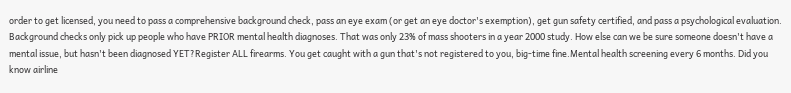order to get licensed, you need to pass a comprehensive background check, pass an eye exam (or get an eye doctor's exemption), get gun safety certified, and pass a psychological evaluation. Background checks only pick up people who have PRIOR mental health diagnoses. That was only 23% of mass shooters in a year 2000 study. How else can we be sure someone doesn't have a mental issue, but hasn't been diagnosed YET?Register ALL firearms. You get caught with a gun that's not registered to you, big-time fine.Mental health screening every 6 months. Did you know airline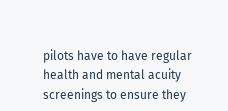pilots have to have regular health and mental acuity screenings to ensure they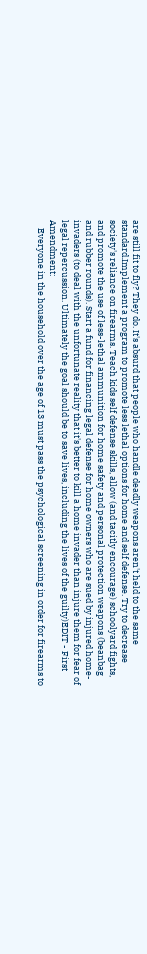are still fit to fly? They do. It's absurd that people who handle deadly weapons aren't held to the same standard.Implement a program to promote less lethal options for home and self defense. Try to decrease society's reliance on firearms. Teach kids self defense skills, allow (and tacitly encourage) schoolyard fights, and promote the use of less-lethal ammunition for home safety and personal protection weapons (beanbag and rubber rounds). Start a fund for financing legal defense for home owners who are sued by injured home-invaders (to deal with the unfortunate reality that it's better to kill a home invader than injure them for fear of legal repercussion. Ultimately the goal should be to save lives, including the lives of the guilty)EDIT - First Amendment:
    Everyone in the household over the age of 13 must pass the psychological screening in order for firearms to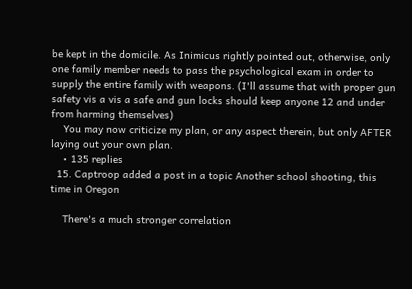be kept in the domicile. As Inimicus rightly pointed out, otherwise, only one family member needs to pass the psychological exam in order to supply the entire family with weapons. (I'll assume that with proper gun safety vis a vis a safe and gun locks should keep anyone 12 and under from harming themselves)
    You may now criticize my plan, or any aspect therein, but only AFTER laying out your own plan.
    • 135 replies
  15. Captroop added a post in a topic Another school shooting, this time in Oregon

    There's a much stronger correlation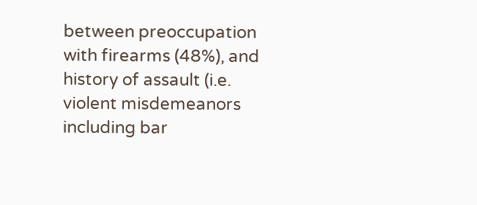between preoccupation with firearms (48%), and history of assault (i.e. violent misdemeanors including bar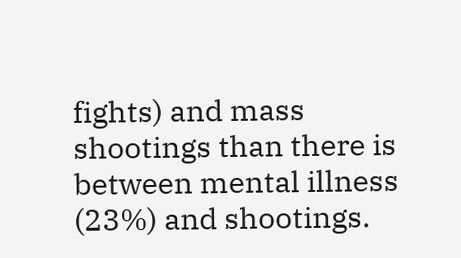fights) and mass shootings than there is between mental illness (23%) and shootings.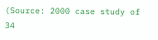(Source: 2000 case study of 34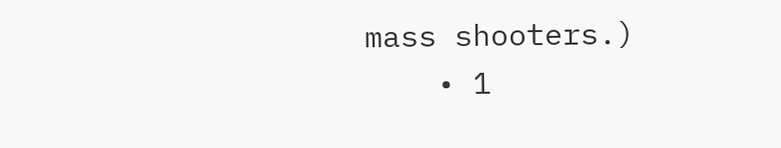mass shooters.)
    • 1